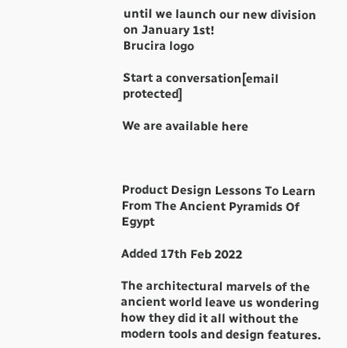until we launch our new division on January 1st!
Brucira logo

Start a conversation[email protected]

We are available here



Product Design Lessons To Learn From The Ancient Pyramids Of Egypt

Added 17th Feb 2022

The architectural marvels of the ancient world leave us wondering how they did it all without the modern tools and design features.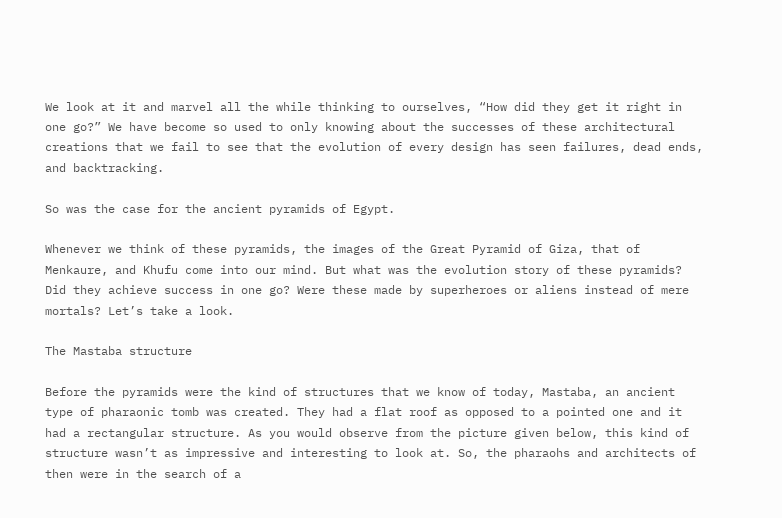We look at it and marvel all the while thinking to ourselves, “How did they get it right in one go?” We have become so used to only knowing about the successes of these architectural creations that we fail to see that the evolution of every design has seen failures, dead ends, and backtracking.

So was the case for the ancient pyramids of Egypt.

Whenever we think of these pyramids, the images of the Great Pyramid of Giza, that of Menkaure, and Khufu come into our mind. But what was the evolution story of these pyramids? Did they achieve success in one go? Were these made by superheroes or aliens instead of mere mortals? Let’s take a look.

The Mastaba structure

Before the pyramids were the kind of structures that we know of today, Mastaba, an ancient type of pharaonic tomb was created. They had a flat roof as opposed to a pointed one and it had a rectangular structure. As you would observe from the picture given below, this kind of structure wasn’t as impressive and interesting to look at. So, the pharaohs and architects of then were in the search of a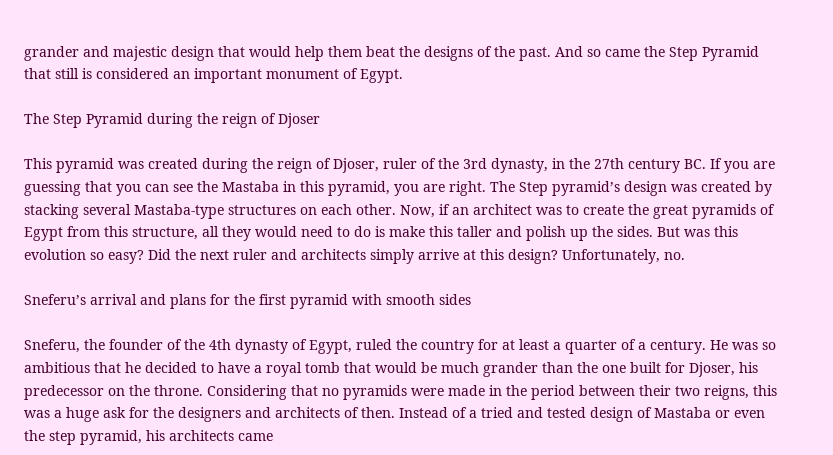grander and majestic design that would help them beat the designs of the past. And so came the Step Pyramid that still is considered an important monument of Egypt.

The Step Pyramid during the reign of Djoser

This pyramid was created during the reign of Djoser, ruler of the 3rd dynasty, in the 27th century BC. If you are guessing that you can see the Mastaba in this pyramid, you are right. The Step pyramid’s design was created by stacking several Mastaba-type structures on each other. Now, if an architect was to create the great pyramids of Egypt from this structure, all they would need to do is make this taller and polish up the sides. But was this evolution so easy? Did the next ruler and architects simply arrive at this design? Unfortunately, no.

Sneferu’s arrival and plans for the first pyramid with smooth sides

Sneferu, the founder of the 4th dynasty of Egypt, ruled the country for at least a quarter of a century. He was so ambitious that he decided to have a royal tomb that would be much grander than the one built for Djoser, his predecessor on the throne. Considering that no pyramids were made in the period between their two reigns, this was a huge ask for the designers and architects of then. Instead of a tried and tested design of Mastaba or even the step pyramid, his architects came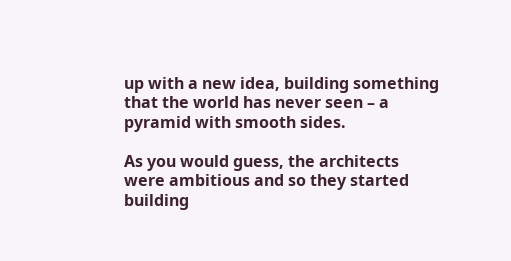up with a new idea, building something that the world has never seen – a pyramid with smooth sides.

As you would guess, the architects were ambitious and so they started building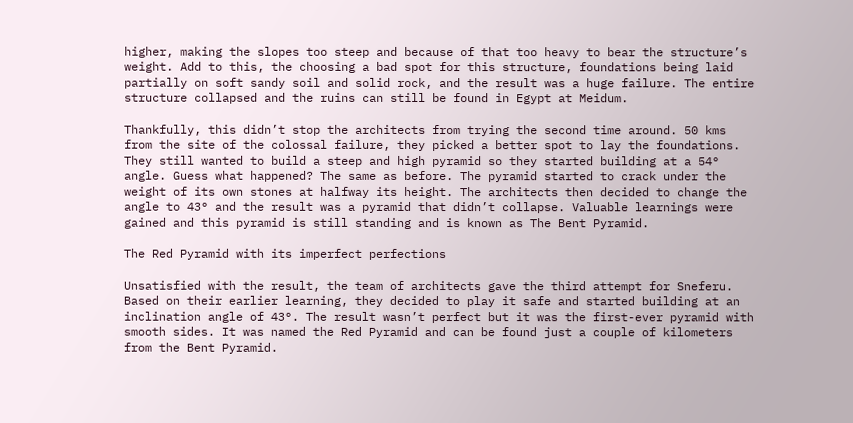higher, making the slopes too steep and because of that too heavy to bear the structure’s weight. Add to this, the choosing a bad spot for this structure, foundations being laid partially on soft sandy soil and solid rock, and the result was a huge failure. The entire structure collapsed and the ruins can still be found in Egypt at Meidum.

Thankfully, this didn’t stop the architects from trying the second time around. 50 kms from the site of the colossal failure, they picked a better spot to lay the foundations. They still wanted to build a steep and high pyramid so they started building at a 54° angle. Guess what happened? The same as before. The pyramid started to crack under the weight of its own stones at halfway its height. The architects then decided to change the angle to 43° and the result was a pyramid that didn’t collapse. Valuable learnings were gained and this pyramid is still standing and is known as The Bent Pyramid.

The Red Pyramid with its imperfect perfections

Unsatisfied with the result, the team of architects gave the third attempt for Sneferu. Based on their earlier learning, they decided to play it safe and started building at an inclination angle of 43°. The result wasn’t perfect but it was the first-ever pyramid with smooth sides. It was named the Red Pyramid and can be found just a couple of kilometers from the Bent Pyramid.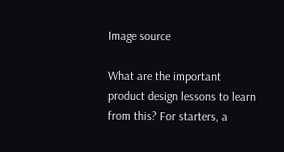Image source

What are the important product design lessons to learn from this? For starters, a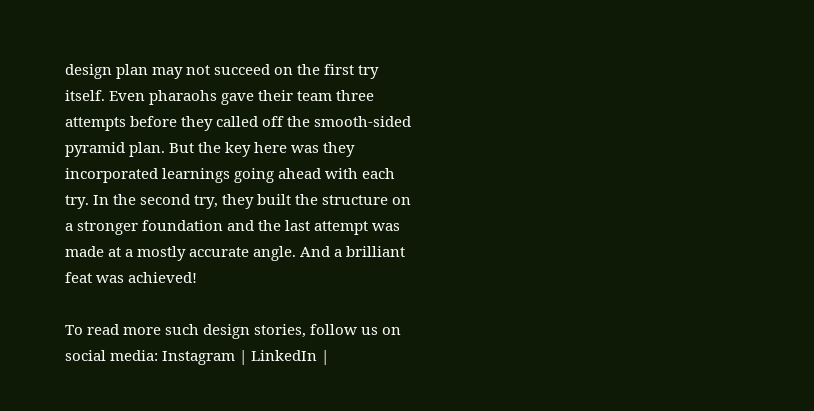design plan may not succeed on the first try itself. Even pharaohs gave their team three attempts before they called off the smooth-sided pyramid plan. But the key here was they incorporated learnings going ahead with each try. In the second try, they built the structure on a stronger foundation and the last attempt was made at a mostly accurate angle. And a brilliant feat was achieved!

To read more such design stories, follow us on social media: Instagram | LinkedIn |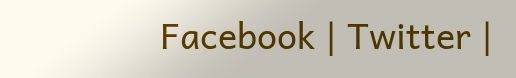Facebook | Twitter |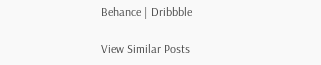Behance | Dribbble

View Similar Posts